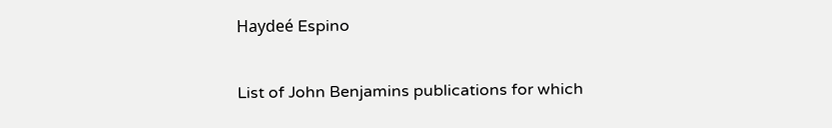Haydeé Espino

List of John Benjamins publications for which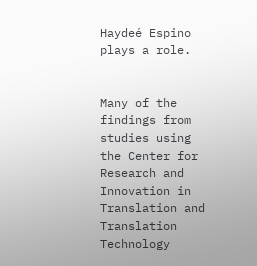Haydeé Espino plays a role.


Many of the findings from studies using the Center for Research and Innovation in Translation and Translation Technology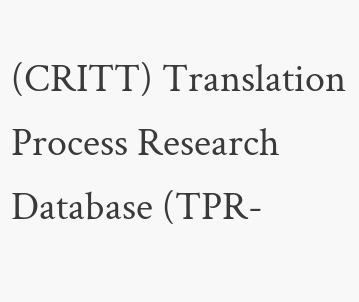(CRITT) Translation Process Research Database (TPR-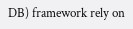DB) framework rely on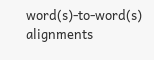word(s)-to-word(s) alignments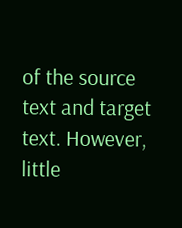of the source text and target text. However, little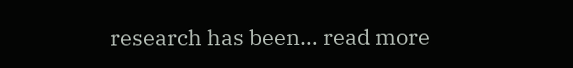research has been… read more